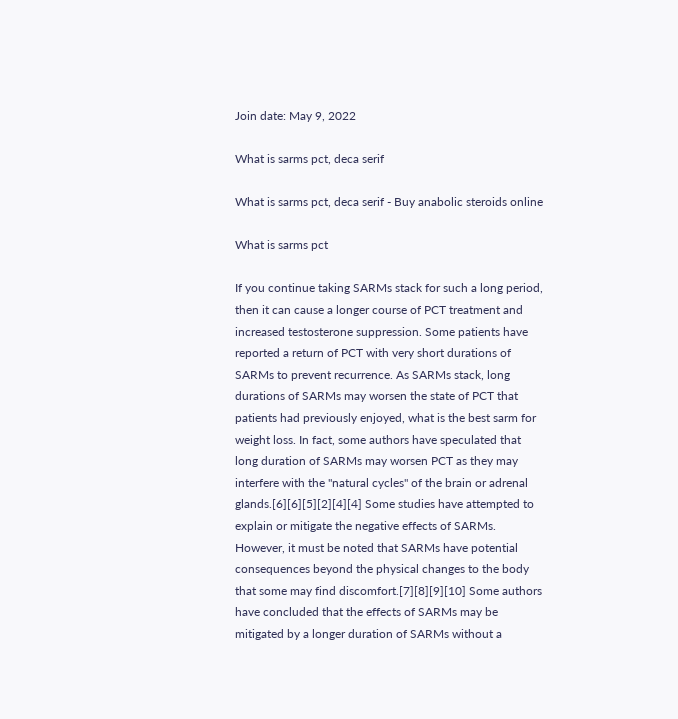Join date: May 9, 2022

What is sarms pct, deca serif

What is sarms pct, deca serif - Buy anabolic steroids online

What is sarms pct

If you continue taking SARMs stack for such a long period, then it can cause a longer course of PCT treatment and increased testosterone suppression. Some patients have reported a return of PCT with very short durations of SARMs to prevent recurrence. As SARMs stack, long durations of SARMs may worsen the state of PCT that patients had previously enjoyed, what is the best sarm for weight loss. In fact, some authors have speculated that long duration of SARMs may worsen PCT as they may interfere with the "natural cycles" of the brain or adrenal glands.[6][6][5][2][4][4] Some studies have attempted to explain or mitigate the negative effects of SARMs. However, it must be noted that SARMs have potential consequences beyond the physical changes to the body that some may find discomfort.[7][8][9][10] Some authors have concluded that the effects of SARMs may be mitigated by a longer duration of SARMs without a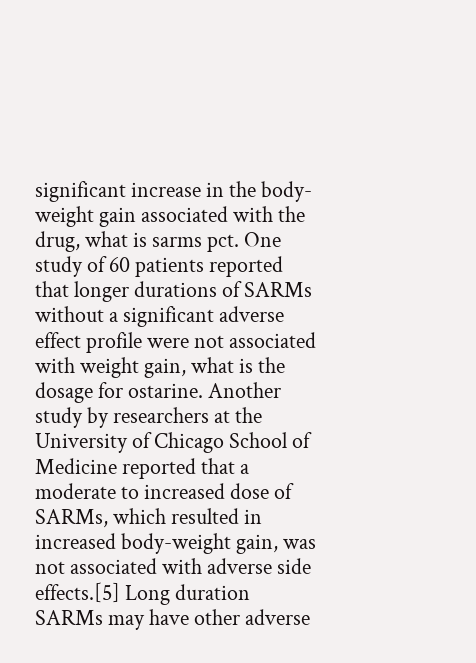significant increase in the body-weight gain associated with the drug, what is sarms pct. One study of 60 patients reported that longer durations of SARMs without a significant adverse effect profile were not associated with weight gain, what is the dosage for ostarine. Another study by researchers at the University of Chicago School of Medicine reported that a moderate to increased dose of SARMs, which resulted in increased body-weight gain, was not associated with adverse side effects.[5] Long duration SARMs may have other adverse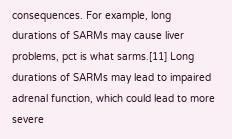consequences. For example, long durations of SARMs may cause liver problems, pct is what sarms.[11] Long durations of SARMs may lead to impaired adrenal function, which could lead to more severe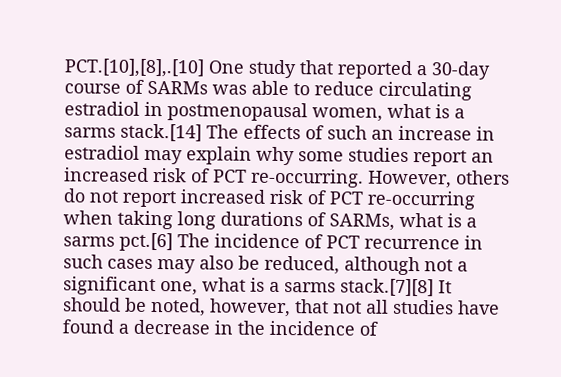PCT.[10],[8],.[10] One study that reported a 30-day course of SARMs was able to reduce circulating estradiol in postmenopausal women, what is a sarms stack.[14] The effects of such an increase in estradiol may explain why some studies report an increased risk of PCT re-occurring. However, others do not report increased risk of PCT re-occurring when taking long durations of SARMs, what is a sarms pct.[6] The incidence of PCT recurrence in such cases may also be reduced, although not a significant one, what is a sarms stack.[7][8] It should be noted, however, that not all studies have found a decrease in the incidence of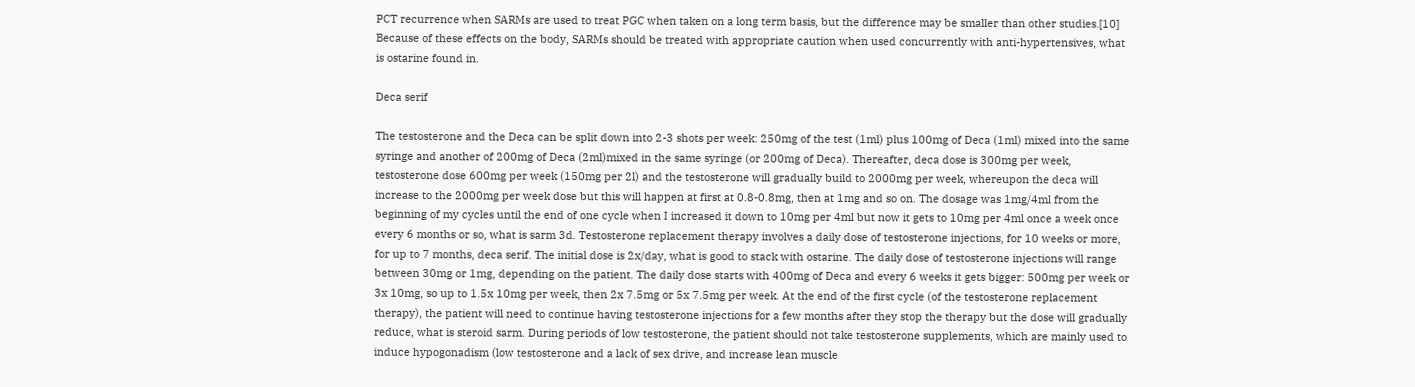PCT recurrence when SARMs are used to treat PGC when taken on a long term basis, but the difference may be smaller than other studies.[10] Because of these effects on the body, SARMs should be treated with appropriate caution when used concurrently with anti-hypertensives, what is ostarine found in.

Deca serif

The testosterone and the Deca can be split down into 2-3 shots per week: 250mg of the test (1ml) plus 100mg of Deca (1ml) mixed into the same syringe and another of 200mg of Deca (2ml)mixed in the same syringe (or 200mg of Deca). Thereafter, deca dose is 300mg per week, testosterone dose 600mg per week (150mg per 2l) and the testosterone will gradually build to 2000mg per week, whereupon the deca will increase to the 2000mg per week dose but this will happen at first at 0.8-0.8mg, then at 1mg and so on. The dosage was 1mg/4ml from the beginning of my cycles until the end of one cycle when I increased it down to 10mg per 4ml but now it gets to 10mg per 4ml once a week once every 6 months or so, what is sarm 3d. Testosterone replacement therapy involves a daily dose of testosterone injections, for 10 weeks or more, for up to 7 months, deca serif. The initial dose is 2x/day, what is good to stack with ostarine. The daily dose of testosterone injections will range between 30mg or 1mg, depending on the patient. The daily dose starts with 400mg of Deca and every 6 weeks it gets bigger: 500mg per week or 3x 10mg, so up to 1.5x 10mg per week, then 2x 7.5mg or 5x 7.5mg per week. At the end of the first cycle (of the testosterone replacement therapy), the patient will need to continue having testosterone injections for a few months after they stop the therapy but the dose will gradually reduce, what is steroid sarm. During periods of low testosterone, the patient should not take testosterone supplements, which are mainly used to induce hypogonadism (low testosterone and a lack of sex drive, and increase lean muscle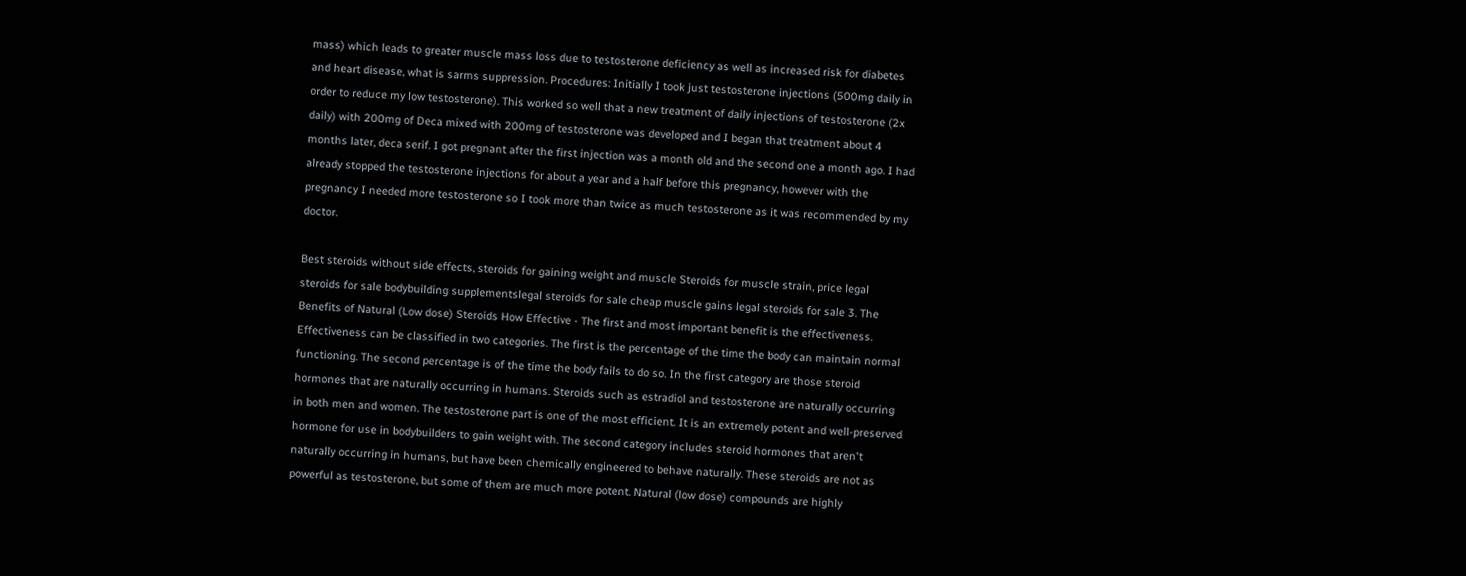mass) which leads to greater muscle mass loss due to testosterone deficiency as well as increased risk for diabetes and heart disease, what is sarms suppression. Procedures: Initially I took just testosterone injections (500mg daily in order to reduce my low testosterone). This worked so well that a new treatment of daily injections of testosterone (2x daily) with 200mg of Deca mixed with 200mg of testosterone was developed and I began that treatment about 4 months later, deca serif. I got pregnant after the first injection was a month old and the second one a month ago. I had already stopped the testosterone injections for about a year and a half before this pregnancy, however with the pregnancy I needed more testosterone so I took more than twice as much testosterone as it was recommended by my doctor.

Best steroids without side effects, steroids for gaining weight and muscle Steroids for muscle strain, price legal steroids for sale bodybuilding supplementslegal steroids for sale cheap muscle gains legal steroids for sale 3. The Benefits of Natural (Low dose) Steroids How Effective - The first and most important benefit is the effectiveness. Effectiveness can be classified in two categories. The first is the percentage of the time the body can maintain normal functioning. The second percentage is of the time the body fails to do so. In the first category are those steroid hormones that are naturally occurring in humans. Steroids such as estradiol and testosterone are naturally occurring in both men and women. The testosterone part is one of the most efficient. It is an extremely potent and well-preserved hormone for use in bodybuilders to gain weight with. The second category includes steroid hormones that aren't naturally occurring in humans, but have been chemically engineered to behave naturally. These steroids are not as powerful as testosterone, but some of them are much more potent. Natural (low dose) compounds are highly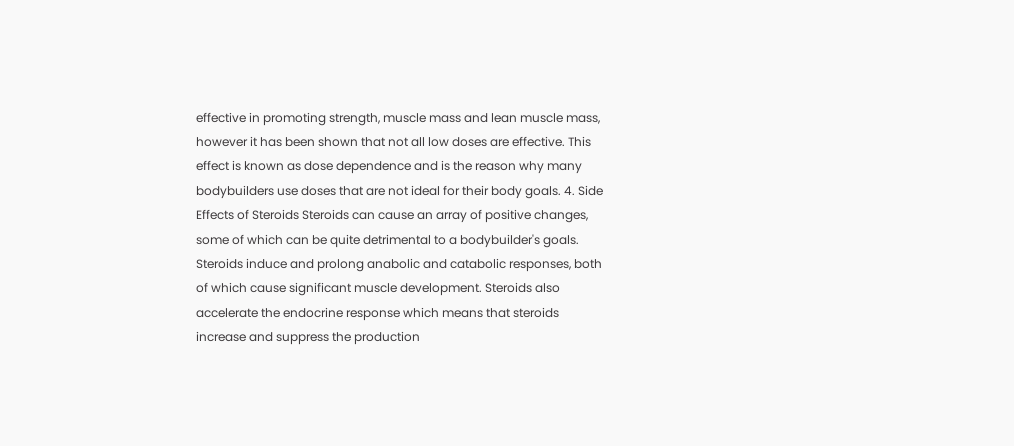effective in promoting strength, muscle mass and lean muscle mass, however it has been shown that not all low doses are effective. This effect is known as dose dependence and is the reason why many bodybuilders use doses that are not ideal for their body goals. 4. Side Effects of Steroids Steroids can cause an array of positive changes, some of which can be quite detrimental to a bodybuilder's goals. Steroids induce and prolong anabolic and catabolic responses, both of which cause significant muscle development. Steroids also accelerate the endocrine response which means that steroids increase and suppress the production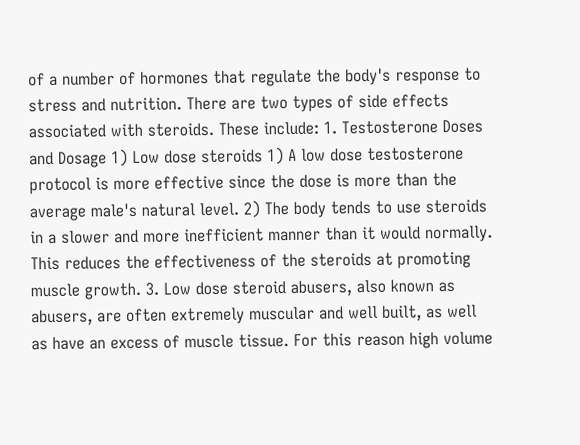of a number of hormones that regulate the body's response to stress and nutrition. There are two types of side effects associated with steroids. These include: 1. Testosterone Doses and Dosage 1) Low dose steroids 1) A low dose testosterone protocol is more effective since the dose is more than the average male's natural level. 2) The body tends to use steroids in a slower and more inefficient manner than it would normally. This reduces the effectiveness of the steroids at promoting muscle growth. 3. Low dose steroid abusers, also known as abusers, are often extremely muscular and well built, as well as have an excess of muscle tissue. For this reason high volume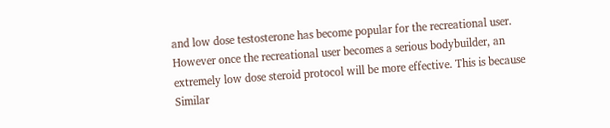and low dose testosterone has become popular for the recreational user. However once the recreational user becomes a serious bodybuilder, an extremely low dose steroid protocol will be more effective. This is because Similar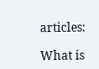articles:

What is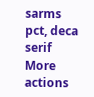sarms pct, deca serif
More actions